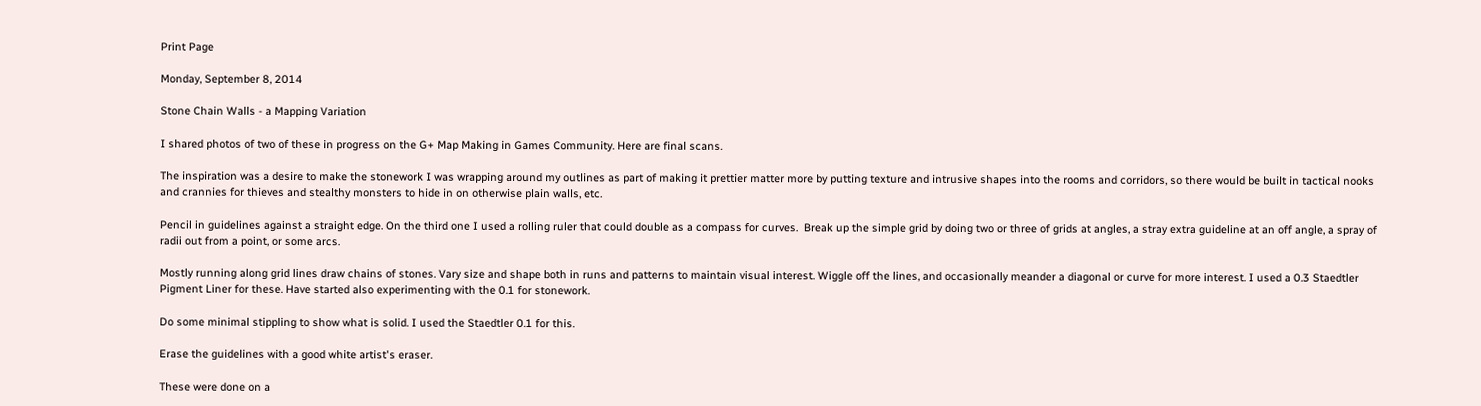Print Page

Monday, September 8, 2014

Stone Chain Walls - a Mapping Variation

I shared photos of two of these in progress on the G+ Map Making in Games Community. Here are final scans.

The inspiration was a desire to make the stonework I was wrapping around my outlines as part of making it prettier matter more by putting texture and intrusive shapes into the rooms and corridors, so there would be built in tactical nooks and crannies for thieves and stealthy monsters to hide in on otherwise plain walls, etc.

Pencil in guidelines against a straight edge. On the third one I used a rolling ruler that could double as a compass for curves.  Break up the simple grid by doing two or three of grids at angles, a stray extra guideline at an off angle, a spray of radii out from a point, or some arcs.

Mostly running along grid lines draw chains of stones. Vary size and shape both in runs and patterns to maintain visual interest. Wiggle off the lines, and occasionally meander a diagonal or curve for more interest. I used a 0.3 Staedtler Pigment Liner for these. Have started also experimenting with the 0.1 for stonework.

Do some minimal stippling to show what is solid. I used the Staedtler 0.1 for this.

Erase the guidelines with a good white artist's eraser.

These were done on a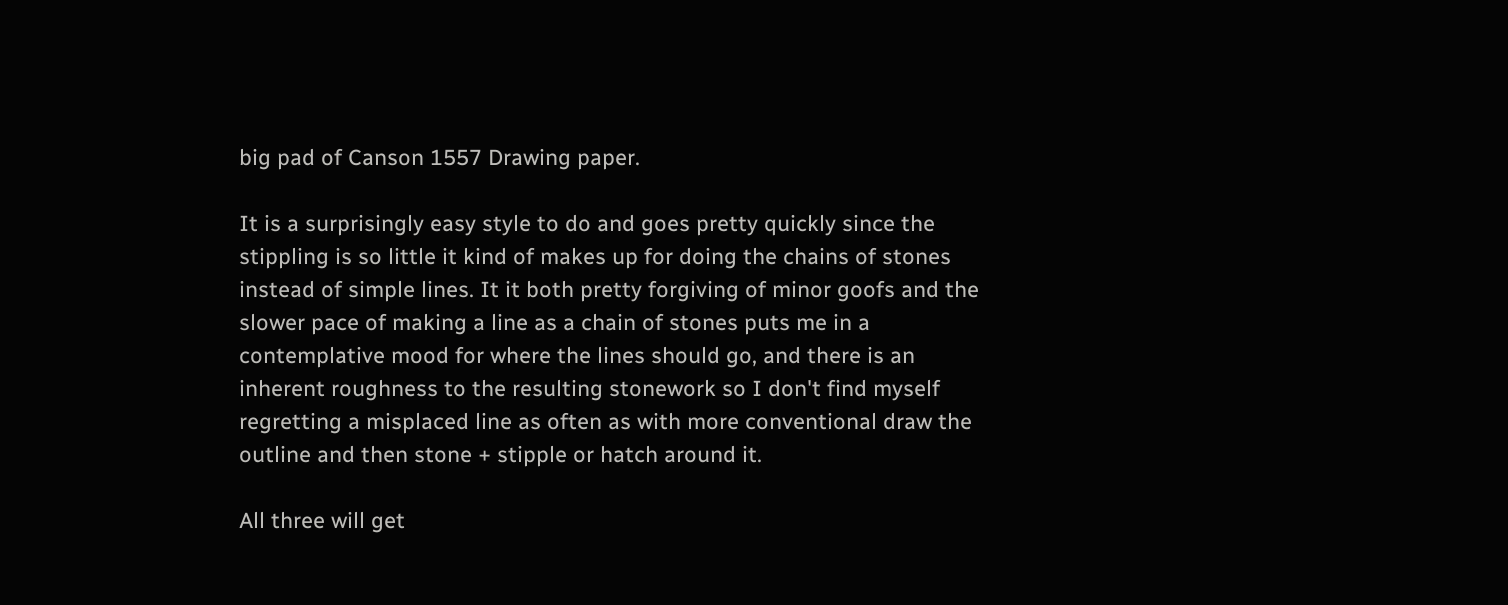big pad of Canson 1557 Drawing paper.

It is a surprisingly easy style to do and goes pretty quickly since the stippling is so little it kind of makes up for doing the chains of stones instead of simple lines. It it both pretty forgiving of minor goofs and the slower pace of making a line as a chain of stones puts me in a contemplative mood for where the lines should go, and there is an inherent roughness to the resulting stonework so I don't find myself regretting a misplaced line as often as with more conventional draw the outline and then stone + stipple or hatch around it.

All three will get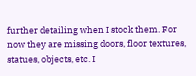further detailing when I stock them. For now they are missing doors, floor textures, statues, objects, etc. I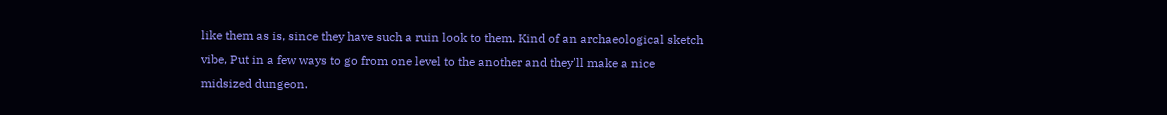like them as is, since they have such a ruin look to them. Kind of an archaeological sketch vibe, Put in a few ways to go from one level to the another and they'll make a nice midsized dungeon.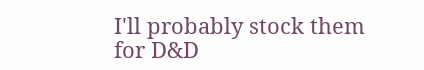I'll probably stock them for D&D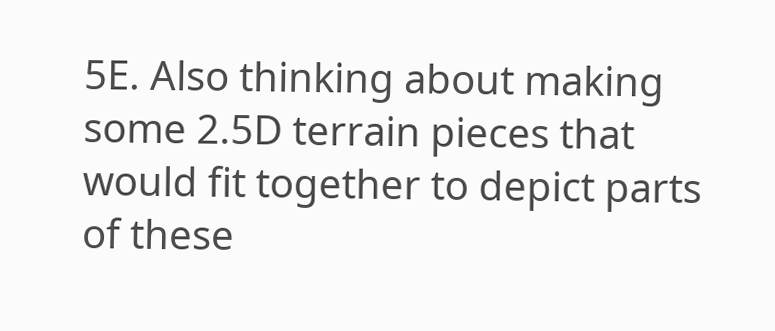5E. Also thinking about making some 2.5D terrain pieces that would fit together to depict parts of these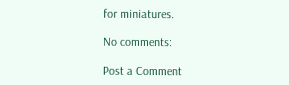for miniatures.

No comments:

Post a Comment